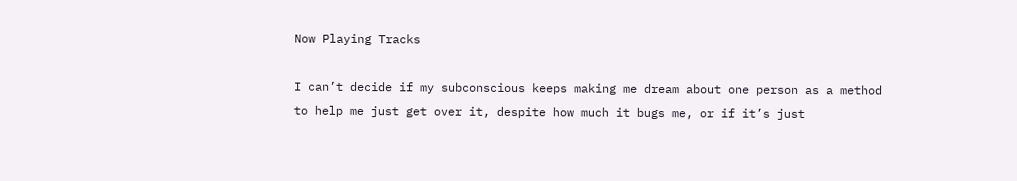Now Playing Tracks

I can’t decide if my subconscious keeps making me dream about one person as a method to help me just get over it, despite how much it bugs me, or if it’s just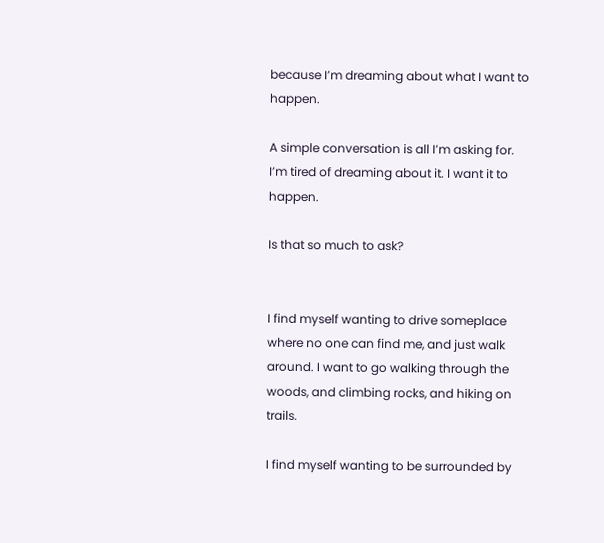because I’m dreaming about what I want to happen.

A simple conversation is all I’m asking for. I’m tired of dreaming about it. I want it to happen.

Is that so much to ask?


I find myself wanting to drive someplace where no one can find me, and just walk around. I want to go walking through the woods, and climbing rocks, and hiking on trails.

I find myself wanting to be surrounded by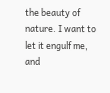the beauty of nature. I want to let it engulf me, and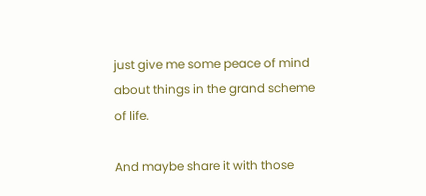just give me some peace of mind about things in the grand scheme of life.

And maybe share it with those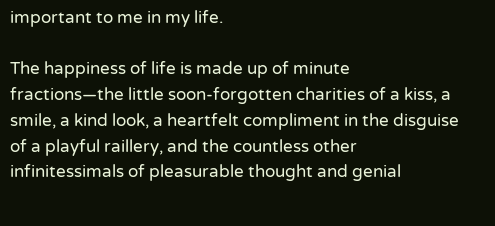important to me in my life.

The happiness of life is made up of minute fractions—the little soon-forgotten charities of a kiss, a smile, a kind look, a heartfelt compliment in the disguise of a playful raillery, and the countless other infinitessimals of pleasurable thought and genial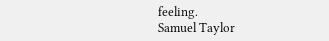feeling.
Samuel Taylor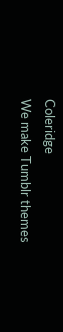Coleridge
We make Tumblr themes